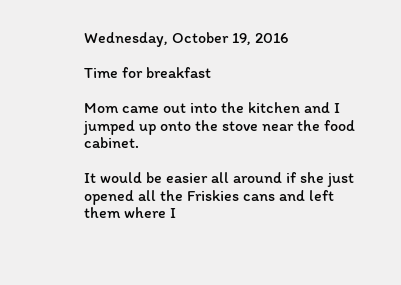Wednesday, October 19, 2016

Time for breakfast

Mom came out into the kitchen and I jumped up onto the stove near the food cabinet.

It would be easier all around if she just opened all the Friskies cans and left them where I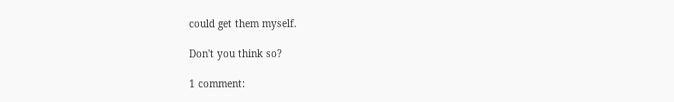could get them myself.

Don't you think so?

1 comment: